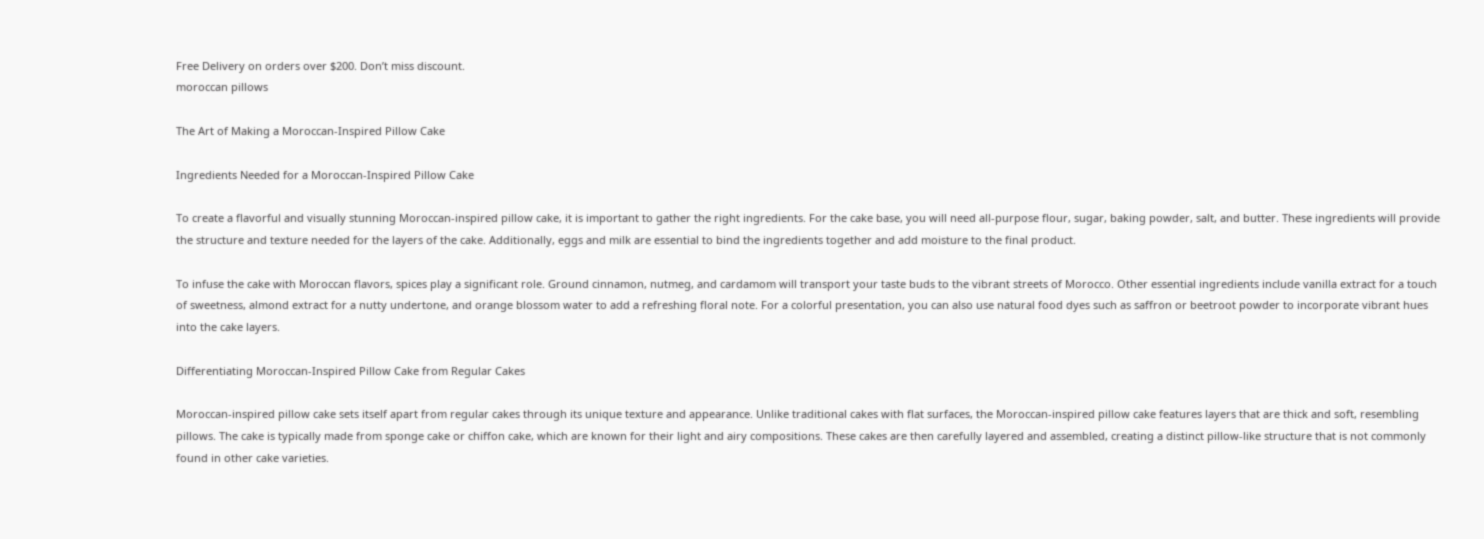Free Delivery on orders over $200. Don’t miss discount.
moroccan pillows

The Art of Making a Moroccan-Inspired Pillow Cake

Ingredients Needed for a Moroccan-Inspired Pillow Cake

To create a flavorful and visually stunning Moroccan-inspired pillow cake, it is important to gather the right ingredients. For the cake base, you will need all-purpose flour, sugar, baking powder, salt, and butter. These ingredients will provide the structure and texture needed for the layers of the cake. Additionally, eggs and milk are essential to bind the ingredients together and add moisture to the final product.

To infuse the cake with Moroccan flavors, spices play a significant role. Ground cinnamon, nutmeg, and cardamom will transport your taste buds to the vibrant streets of Morocco. Other essential ingredients include vanilla extract for a touch of sweetness, almond extract for a nutty undertone, and orange blossom water to add a refreshing floral note. For a colorful presentation, you can also use natural food dyes such as saffron or beetroot powder to incorporate vibrant hues into the cake layers.

Differentiating Moroccan-Inspired Pillow Cake from Regular Cakes

Moroccan-inspired pillow cake sets itself apart from regular cakes through its unique texture and appearance. Unlike traditional cakes with flat surfaces, the Moroccan-inspired pillow cake features layers that are thick and soft, resembling pillows. The cake is typically made from sponge cake or chiffon cake, which are known for their light and airy compositions. These cakes are then carefully layered and assembled, creating a distinct pillow-like structure that is not commonly found in other cake varieties.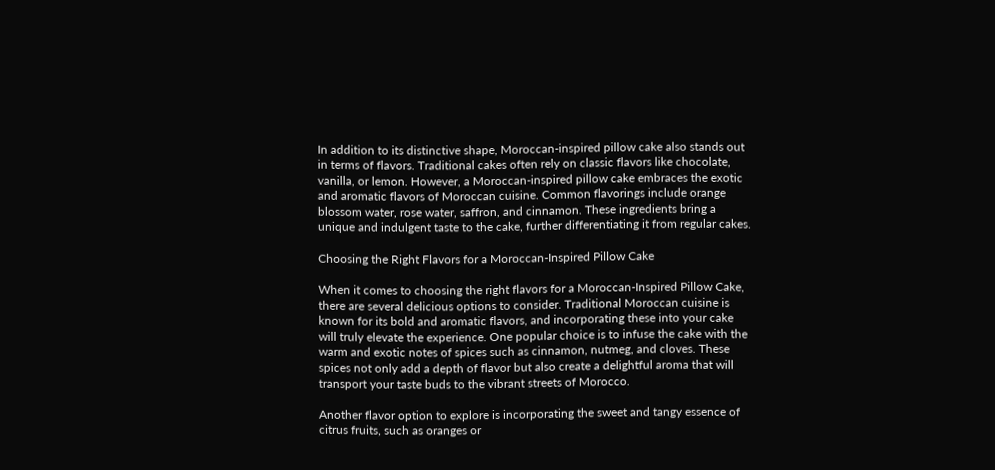In addition to its distinctive shape, Moroccan-inspired pillow cake also stands out in terms of flavors. Traditional cakes often rely on classic flavors like chocolate, vanilla, or lemon. However, a Moroccan-inspired pillow cake embraces the exotic and aromatic flavors of Moroccan cuisine. Common flavorings include orange blossom water, rose water, saffron, and cinnamon. These ingredients bring a unique and indulgent taste to the cake, further differentiating it from regular cakes.

Choosing the Right Flavors for a Moroccan-Inspired Pillow Cake

When it comes to choosing the right flavors for a Moroccan-Inspired Pillow Cake, there are several delicious options to consider. Traditional Moroccan cuisine is known for its bold and aromatic flavors, and incorporating these into your cake will truly elevate the experience. One popular choice is to infuse the cake with the warm and exotic notes of spices such as cinnamon, nutmeg, and cloves. These spices not only add a depth of flavor but also create a delightful aroma that will transport your taste buds to the vibrant streets of Morocco.

Another flavor option to explore is incorporating the sweet and tangy essence of citrus fruits, such as oranges or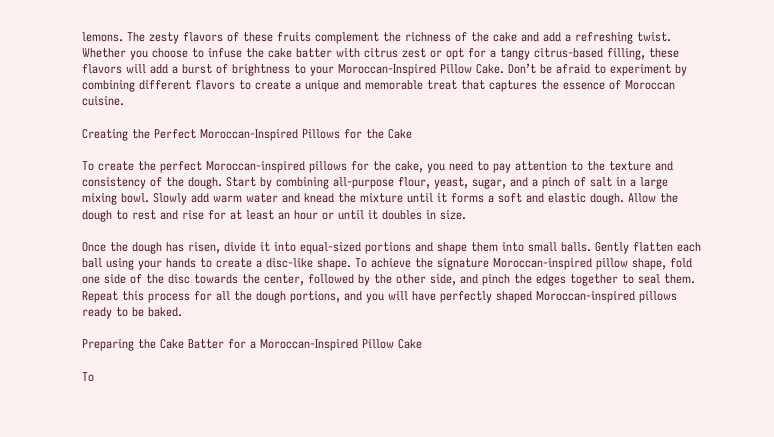lemons. The zesty flavors of these fruits complement the richness of the cake and add a refreshing twist. Whether you choose to infuse the cake batter with citrus zest or opt for a tangy citrus-based filling, these flavors will add a burst of brightness to your Moroccan-Inspired Pillow Cake. Don’t be afraid to experiment by combining different flavors to create a unique and memorable treat that captures the essence of Moroccan cuisine.

Creating the Perfect Moroccan-Inspired Pillows for the Cake

To create the perfect Moroccan-inspired pillows for the cake, you need to pay attention to the texture and consistency of the dough. Start by combining all-purpose flour, yeast, sugar, and a pinch of salt in a large mixing bowl. Slowly add warm water and knead the mixture until it forms a soft and elastic dough. Allow the dough to rest and rise for at least an hour or until it doubles in size.

Once the dough has risen, divide it into equal-sized portions and shape them into small balls. Gently flatten each ball using your hands to create a disc-like shape. To achieve the signature Moroccan-inspired pillow shape, fold one side of the disc towards the center, followed by the other side, and pinch the edges together to seal them. Repeat this process for all the dough portions, and you will have perfectly shaped Moroccan-inspired pillows ready to be baked.

Preparing the Cake Batter for a Moroccan-Inspired Pillow Cake

To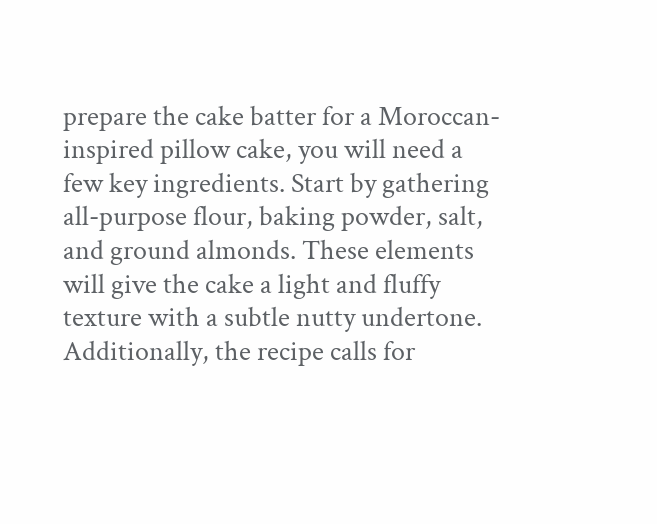prepare the cake batter for a Moroccan-inspired pillow cake, you will need a few key ingredients. Start by gathering all-purpose flour, baking powder, salt, and ground almonds. These elements will give the cake a light and fluffy texture with a subtle nutty undertone. Additionally, the recipe calls for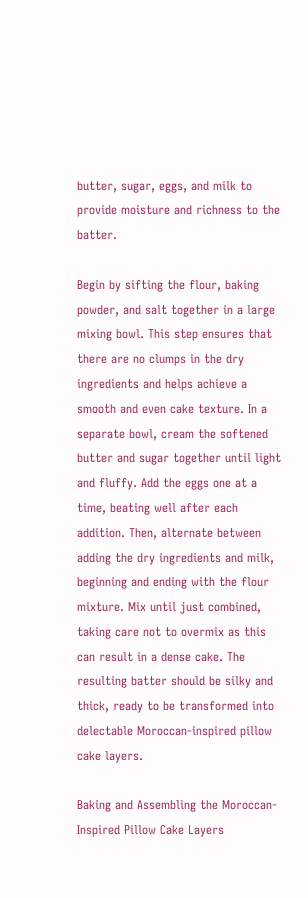butter, sugar, eggs, and milk to provide moisture and richness to the batter.

Begin by sifting the flour, baking powder, and salt together in a large mixing bowl. This step ensures that there are no clumps in the dry ingredients and helps achieve a smooth and even cake texture. In a separate bowl, cream the softened butter and sugar together until light and fluffy. Add the eggs one at a time, beating well after each addition. Then, alternate between adding the dry ingredients and milk, beginning and ending with the flour mixture. Mix until just combined, taking care not to overmix as this can result in a dense cake. The resulting batter should be silky and thick, ready to be transformed into delectable Moroccan-inspired pillow cake layers.

Baking and Assembling the Moroccan-Inspired Pillow Cake Layers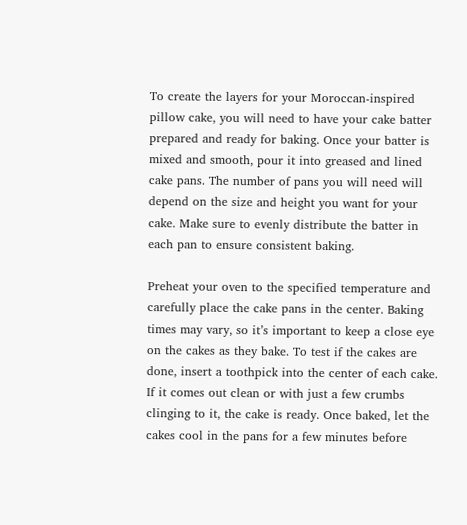To create the layers for your Moroccan-inspired pillow cake, you will need to have your cake batter prepared and ready for baking. Once your batter is mixed and smooth, pour it into greased and lined cake pans. The number of pans you will need will depend on the size and height you want for your cake. Make sure to evenly distribute the batter in each pan to ensure consistent baking.

Preheat your oven to the specified temperature and carefully place the cake pans in the center. Baking times may vary, so it’s important to keep a close eye on the cakes as they bake. To test if the cakes are done, insert a toothpick into the center of each cake. If it comes out clean or with just a few crumbs clinging to it, the cake is ready. Once baked, let the cakes cool in the pans for a few minutes before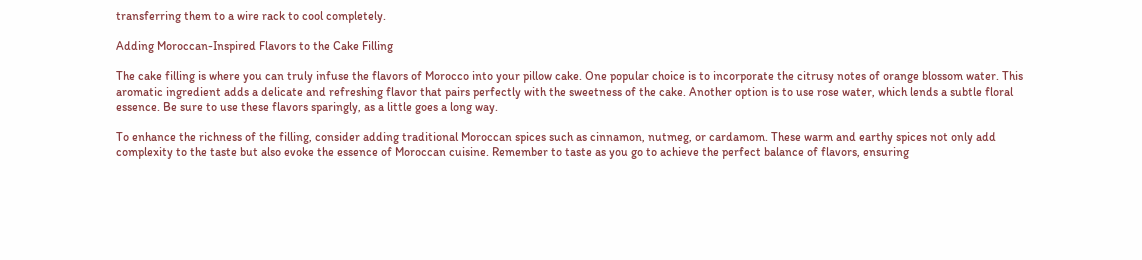transferring them to a wire rack to cool completely.

Adding Moroccan-Inspired Flavors to the Cake Filling

The cake filling is where you can truly infuse the flavors of Morocco into your pillow cake. One popular choice is to incorporate the citrusy notes of orange blossom water. This aromatic ingredient adds a delicate and refreshing flavor that pairs perfectly with the sweetness of the cake. Another option is to use rose water, which lends a subtle floral essence. Be sure to use these flavors sparingly, as a little goes a long way.

To enhance the richness of the filling, consider adding traditional Moroccan spices such as cinnamon, nutmeg, or cardamom. These warm and earthy spices not only add complexity to the taste but also evoke the essence of Moroccan cuisine. Remember to taste as you go to achieve the perfect balance of flavors, ensuring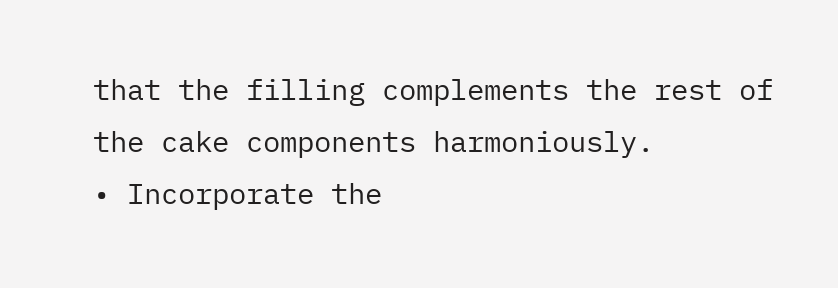that the filling complements the rest of the cake components harmoniously.
• Incorporate the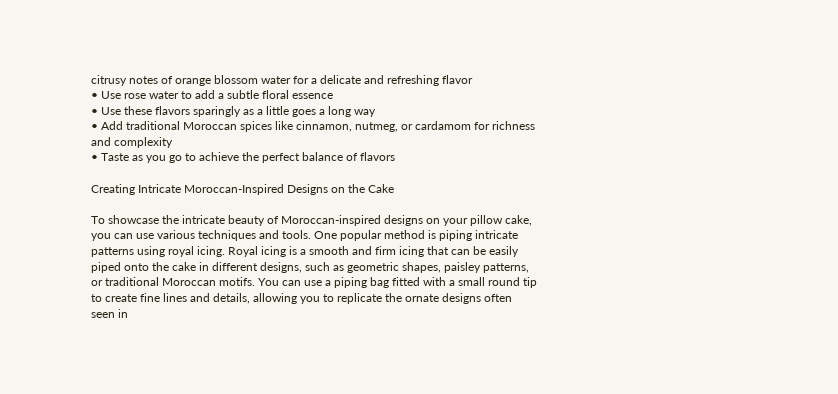citrusy notes of orange blossom water for a delicate and refreshing flavor
• Use rose water to add a subtle floral essence
• Use these flavors sparingly as a little goes a long way
• Add traditional Moroccan spices like cinnamon, nutmeg, or cardamom for richness and complexity
• Taste as you go to achieve the perfect balance of flavors

Creating Intricate Moroccan-Inspired Designs on the Cake

To showcase the intricate beauty of Moroccan-inspired designs on your pillow cake, you can use various techniques and tools. One popular method is piping intricate patterns using royal icing. Royal icing is a smooth and firm icing that can be easily piped onto the cake in different designs, such as geometric shapes, paisley patterns, or traditional Moroccan motifs. You can use a piping bag fitted with a small round tip to create fine lines and details, allowing you to replicate the ornate designs often seen in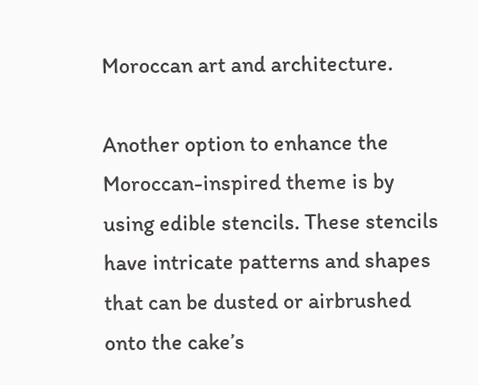Moroccan art and architecture.

Another option to enhance the Moroccan-inspired theme is by using edible stencils. These stencils have intricate patterns and shapes that can be dusted or airbrushed onto the cake’s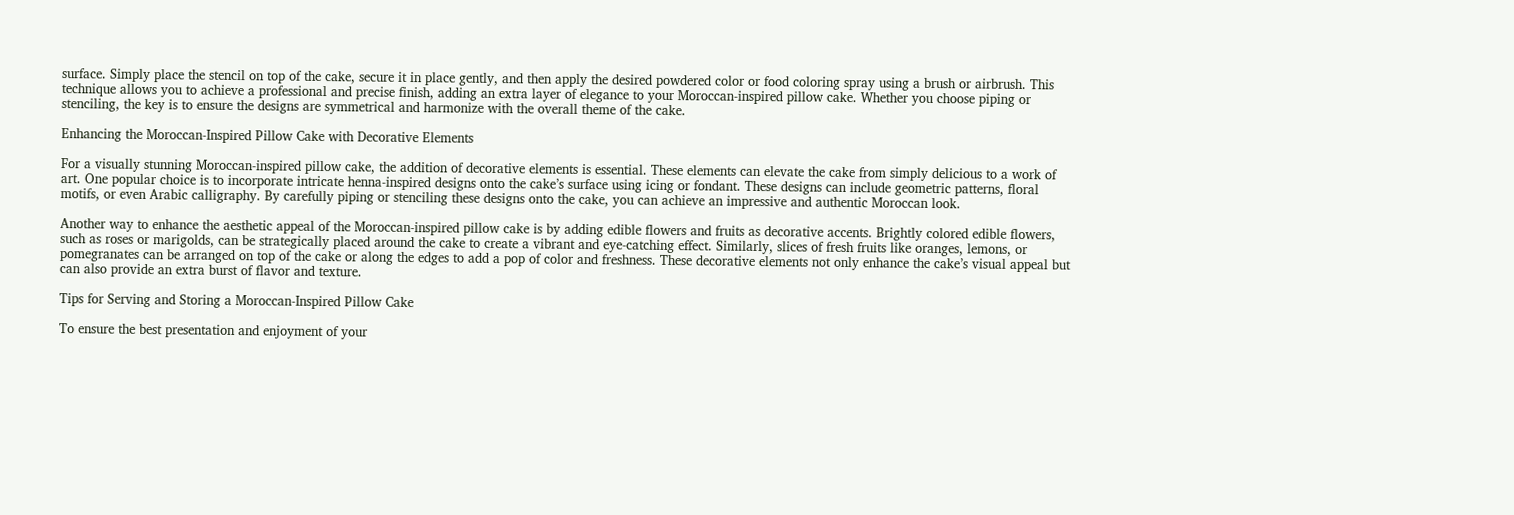surface. Simply place the stencil on top of the cake, secure it in place gently, and then apply the desired powdered color or food coloring spray using a brush or airbrush. This technique allows you to achieve a professional and precise finish, adding an extra layer of elegance to your Moroccan-inspired pillow cake. Whether you choose piping or stenciling, the key is to ensure the designs are symmetrical and harmonize with the overall theme of the cake.

Enhancing the Moroccan-Inspired Pillow Cake with Decorative Elements

For a visually stunning Moroccan-inspired pillow cake, the addition of decorative elements is essential. These elements can elevate the cake from simply delicious to a work of art. One popular choice is to incorporate intricate henna-inspired designs onto the cake’s surface using icing or fondant. These designs can include geometric patterns, floral motifs, or even Arabic calligraphy. By carefully piping or stenciling these designs onto the cake, you can achieve an impressive and authentic Moroccan look.

Another way to enhance the aesthetic appeal of the Moroccan-inspired pillow cake is by adding edible flowers and fruits as decorative accents. Brightly colored edible flowers, such as roses or marigolds, can be strategically placed around the cake to create a vibrant and eye-catching effect. Similarly, slices of fresh fruits like oranges, lemons, or pomegranates can be arranged on top of the cake or along the edges to add a pop of color and freshness. These decorative elements not only enhance the cake’s visual appeal but can also provide an extra burst of flavor and texture.

Tips for Serving and Storing a Moroccan-Inspired Pillow Cake

To ensure the best presentation and enjoyment of your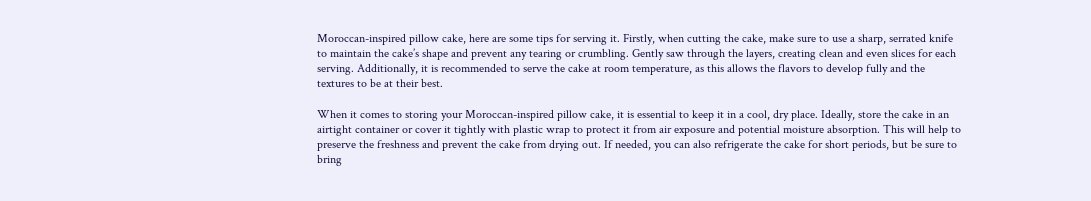Moroccan-inspired pillow cake, here are some tips for serving it. Firstly, when cutting the cake, make sure to use a sharp, serrated knife to maintain the cake’s shape and prevent any tearing or crumbling. Gently saw through the layers, creating clean and even slices for each serving. Additionally, it is recommended to serve the cake at room temperature, as this allows the flavors to develop fully and the textures to be at their best.

When it comes to storing your Moroccan-inspired pillow cake, it is essential to keep it in a cool, dry place. Ideally, store the cake in an airtight container or cover it tightly with plastic wrap to protect it from air exposure and potential moisture absorption. This will help to preserve the freshness and prevent the cake from drying out. If needed, you can also refrigerate the cake for short periods, but be sure to bring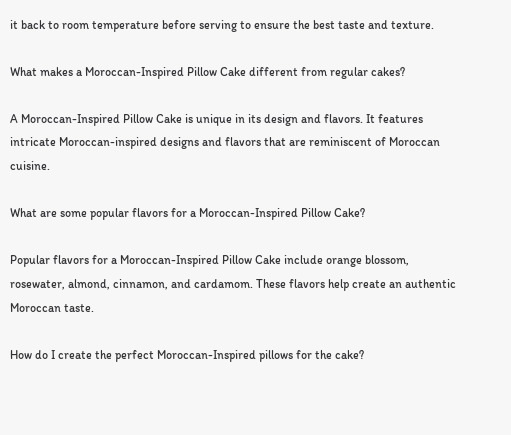it back to room temperature before serving to ensure the best taste and texture.

What makes a Moroccan-Inspired Pillow Cake different from regular cakes?

A Moroccan-Inspired Pillow Cake is unique in its design and flavors. It features intricate Moroccan-inspired designs and flavors that are reminiscent of Moroccan cuisine.

What are some popular flavors for a Moroccan-Inspired Pillow Cake?

Popular flavors for a Moroccan-Inspired Pillow Cake include orange blossom, rosewater, almond, cinnamon, and cardamom. These flavors help create an authentic Moroccan taste.

How do I create the perfect Moroccan-Inspired pillows for the cake?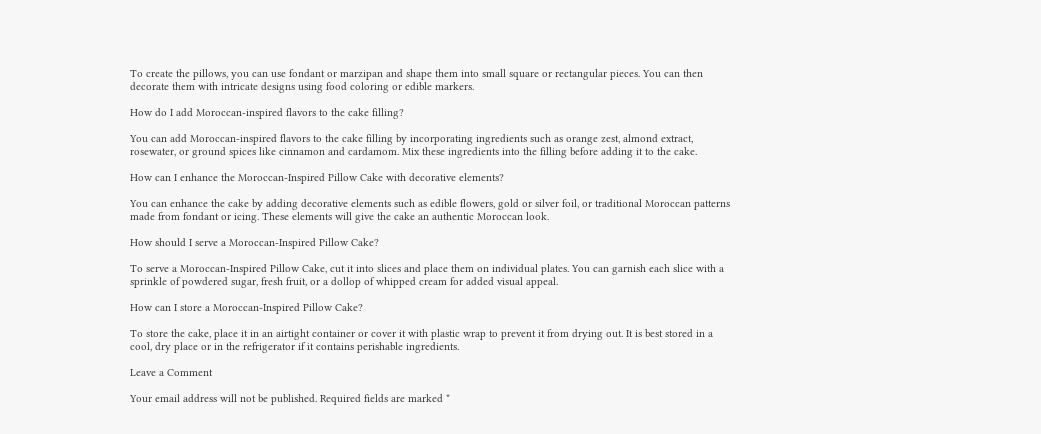To create the pillows, you can use fondant or marzipan and shape them into small square or rectangular pieces. You can then decorate them with intricate designs using food coloring or edible markers.

How do I add Moroccan-inspired flavors to the cake filling?

You can add Moroccan-inspired flavors to the cake filling by incorporating ingredients such as orange zest, almond extract, rosewater, or ground spices like cinnamon and cardamom. Mix these ingredients into the filling before adding it to the cake.

How can I enhance the Moroccan-Inspired Pillow Cake with decorative elements?

You can enhance the cake by adding decorative elements such as edible flowers, gold or silver foil, or traditional Moroccan patterns made from fondant or icing. These elements will give the cake an authentic Moroccan look.

How should I serve a Moroccan-Inspired Pillow Cake?

To serve a Moroccan-Inspired Pillow Cake, cut it into slices and place them on individual plates. You can garnish each slice with a sprinkle of powdered sugar, fresh fruit, or a dollop of whipped cream for added visual appeal.

How can I store a Moroccan-Inspired Pillow Cake?

To store the cake, place it in an airtight container or cover it with plastic wrap to prevent it from drying out. It is best stored in a cool, dry place or in the refrigerator if it contains perishable ingredients.

Leave a Comment

Your email address will not be published. Required fields are marked *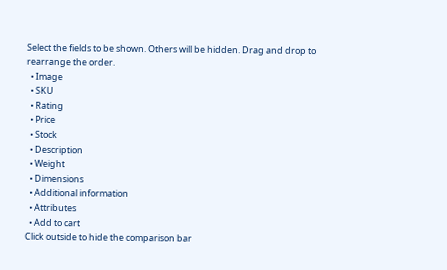Select the fields to be shown. Others will be hidden. Drag and drop to rearrange the order.
  • Image
  • SKU
  • Rating
  • Price
  • Stock
  • Description
  • Weight
  • Dimensions
  • Additional information
  • Attributes
  • Add to cart
Click outside to hide the comparison bar